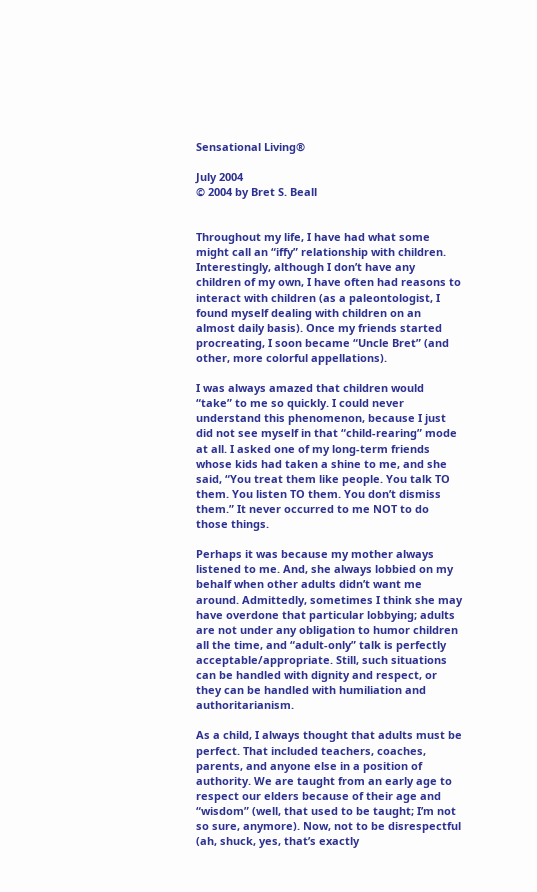Sensational Living®

July 2004
© 2004 by Bret S. Beall


Throughout my life, I have had what some might call an “iffy” relationship with children. Interestingly, although I don’t have any children of my own, I have often had reasons to interact with children (as a paleontologist, I found myself dealing with children on an almost daily basis). Once my friends started procreating, I soon became “Uncle Bret” (and other, more colorful appellations).

I was always amazed that children would “take” to me so quickly. I could never understand this phenomenon, because I just did not see myself in that “child-rearing” mode at all. I asked one of my long-term friends whose kids had taken a shine to me, and she said, “You treat them like people. You talk TO them. You listen TO them. You don’t dismiss them.” It never occurred to me NOT to do those things.

Perhaps it was because my mother always listened to me. And, she always lobbied on my behalf when other adults didn’t want me around. Admittedly, sometimes I think she may have overdone that particular lobbying; adults are not under any obligation to humor children all the time, and “adult-only” talk is perfectly acceptable/appropriate. Still, such situations can be handled with dignity and respect, or they can be handled with humiliation and authoritarianism.

As a child, I always thought that adults must be perfect. That included teachers, coaches, parents, and anyone else in a position of authority. We are taught from an early age to respect our elders because of their age and “wisdom” (well, that used to be taught; I’m not so sure, anymore). Now, not to be disrespectful (ah, shuck, yes, that’s exactly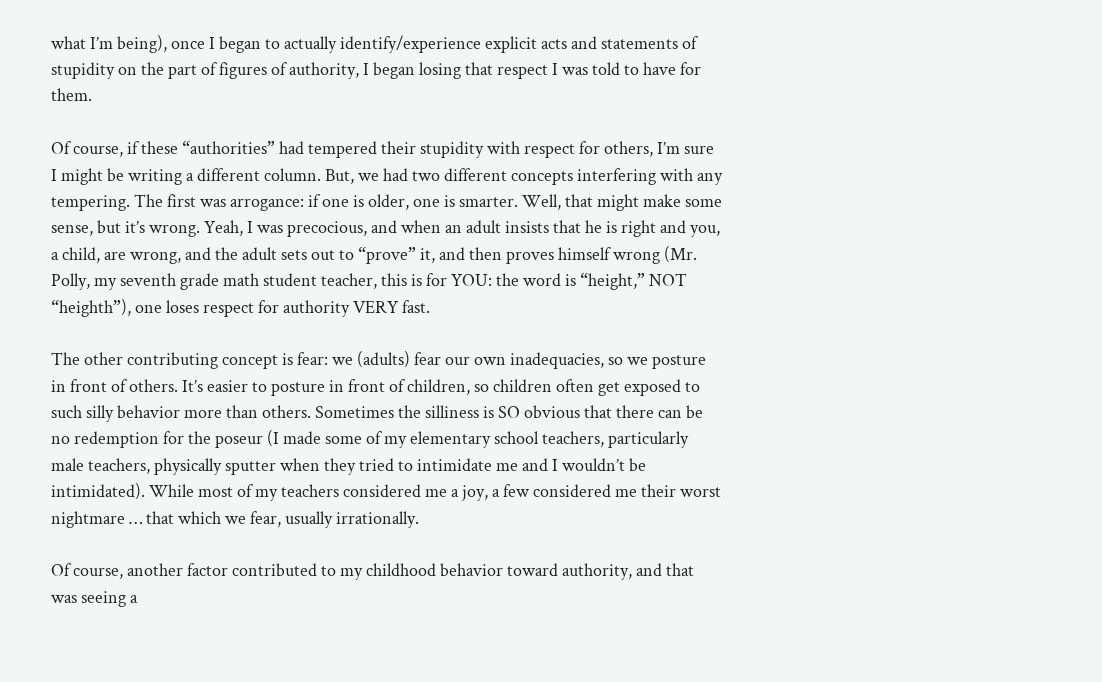what I’m being), once I began to actually identify/experience explicit acts and statements of stupidity on the part of figures of authority, I began losing that respect I was told to have for them.

Of course, if these “authorities” had tempered their stupidity with respect for others, I’m sure I might be writing a different column. But, we had two different concepts interfering with any tempering. The first was arrogance: if one is older, one is smarter. Well, that might make some sense, but it’s wrong. Yeah, I was precocious, and when an adult insists that he is right and you, a child, are wrong, and the adult sets out to “prove” it, and then proves himself wrong (Mr. Polly, my seventh grade math student teacher, this is for YOU: the word is “height,” NOT “heighth”), one loses respect for authority VERY fast.

The other contributing concept is fear: we (adults) fear our own inadequacies, so we posture in front of others. It’s easier to posture in front of children, so children often get exposed to such silly behavior more than others. Sometimes the silliness is SO obvious that there can be no redemption for the poseur (I made some of my elementary school teachers, particularly male teachers, physically sputter when they tried to intimidate me and I wouldn’t be intimidated). While most of my teachers considered me a joy, a few considered me their worst nightmare … that which we fear, usually irrationally.

Of course, another factor contributed to my childhood behavior toward authority, and that was seeing a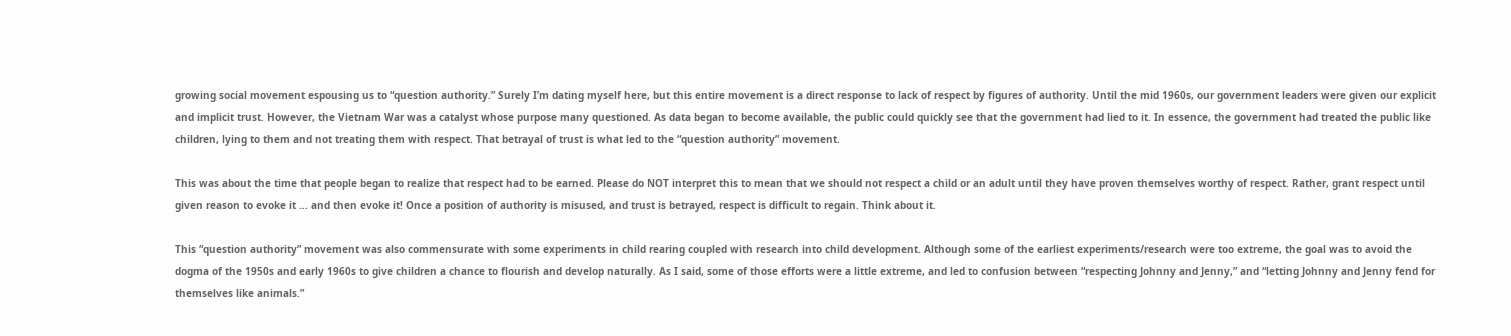growing social movement espousing us to “question authority.” Surely I’m dating myself here, but this entire movement is a direct response to lack of respect by figures of authority. Until the mid 1960s, our government leaders were given our explicit and implicit trust. However, the Vietnam War was a catalyst whose purpose many questioned. As data began to become available, the public could quickly see that the government had lied to it. In essence, the government had treated the public like children, lying to them and not treating them with respect. That betrayal of trust is what led to the “question authority” movement.

This was about the time that people began to realize that respect had to be earned. Please do NOT interpret this to mean that we should not respect a child or an adult until they have proven themselves worthy of respect. Rather, grant respect until given reason to evoke it … and then evoke it! Once a position of authority is misused, and trust is betrayed, respect is difficult to regain. Think about it.

This “question authority” movement was also commensurate with some experiments in child rearing coupled with research into child development. Although some of the earliest experiments/research were too extreme, the goal was to avoid the dogma of the 1950s and early 1960s to give children a chance to flourish and develop naturally. As I said, some of those efforts were a little extreme, and led to confusion between “respecting Johnny and Jenny,” and “letting Johnny and Jenny fend for themselves like animals.”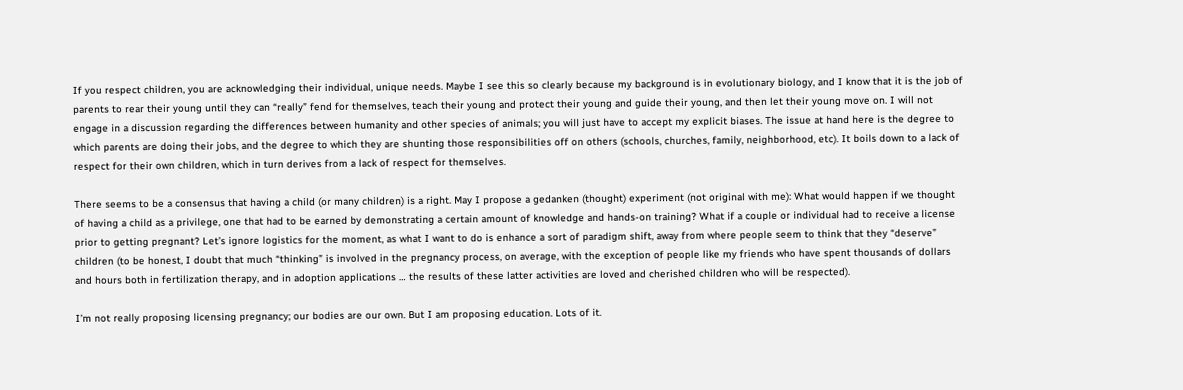If you respect children, you are acknowledging their individual, unique needs. Maybe I see this so clearly because my background is in evolutionary biology, and I know that it is the job of parents to rear their young until they can “really” fend for themselves, teach their young and protect their young and guide their young, and then let their young move on. I will not engage in a discussion regarding the differences between humanity and other species of animals; you will just have to accept my explicit biases. The issue at hand here is the degree to which parents are doing their jobs, and the degree to which they are shunting those responsibilities off on others (schools, churches, family, neighborhood, etc). It boils down to a lack of respect for their own children, which in turn derives from a lack of respect for themselves.

There seems to be a consensus that having a child (or many children) is a right. May I propose a gedanken (thought) experiment (not original with me): What would happen if we thought of having a child as a privilege, one that had to be earned by demonstrating a certain amount of knowledge and hands-on training? What if a couple or individual had to receive a license prior to getting pregnant? Let’s ignore logistics for the moment, as what I want to do is enhance a sort of paradigm shift, away from where people seem to think that they “deserve” children (to be honest, I doubt that much “thinking” is involved in the pregnancy process, on average, with the exception of people like my friends who have spent thousands of dollars and hours both in fertilization therapy, and in adoption applications … the results of these latter activities are loved and cherished children who will be respected).

I’m not really proposing licensing pregnancy; our bodies are our own. But I am proposing education. Lots of it.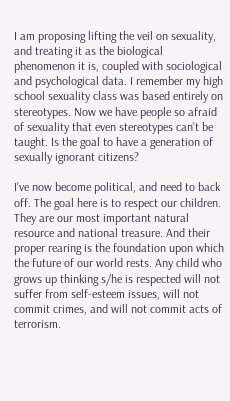I am proposing lifting the veil on sexuality, and treating it as the biological phenomenon it is, coupled with sociological and psychological data. I remember my high school sexuality class was based entirely on stereotypes. Now we have people so afraid of sexuality that even stereotypes can’t be taught. Is the goal to have a generation of sexually ignorant citizens?

I’ve now become political, and need to back off. The goal here is to respect our children. They are our most important natural resource and national treasure. And their proper rearing is the foundation upon which the future of our world rests. Any child who grows up thinking s/he is respected will not suffer from self-esteem issues, will not commit crimes, and will not commit acts of terrorism.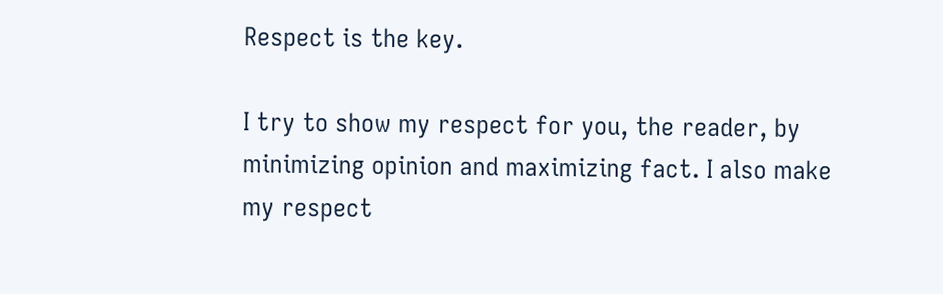Respect is the key.

I try to show my respect for you, the reader, by minimizing opinion and maximizing fact. I also make my respect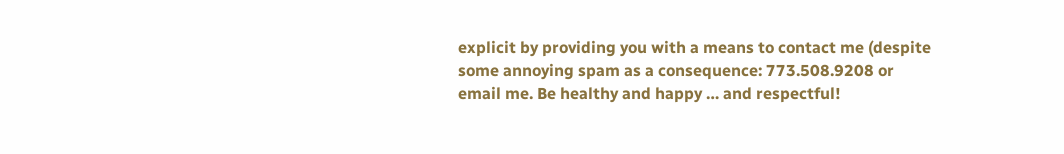explicit by providing you with a means to contact me (despite some annoying spam as a consequence: 773.508.9208 or email me. Be healthy and happy … and respectful!